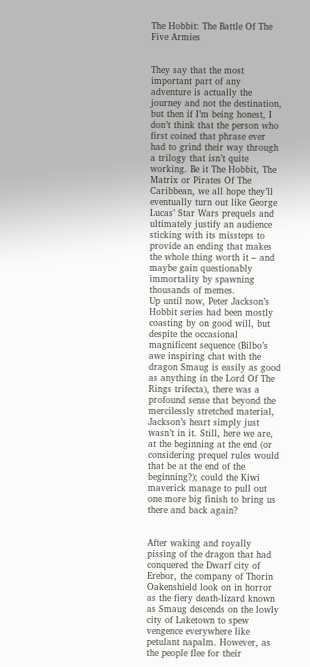The Hobbit: The Battle Of The Five Armies


They say that the most important part of any adventure is actually the journey and not the destination, but then if I’m being honest, I don’t think that the person who first coined that phrase ever had to grind their way through a trilogy that isn’t quite working. Be it The Hobbit, The Matrix or Pirates Of The Caribbean, we all hope they’ll eventually turn out like George Lucas’ Star Wars prequels and ultimately justify an audience sticking with its missteps to provide an ending that makes the whole thing worth it – and maybe gain questionably immortality by spawning thousands of memes.
Up until now, Peter Jackson’s Hobbit series had been mostly coasting by on good will, but despite the occasional magnificent sequence (Bilbo’s awe inspiring chat with the dragon Smaug is easily as good as anything in the Lord Of The Rings trifecta), there was a profound sense that beyond the mercilessly stretched material, Jackson’s heart simply just wasn’t in it. Still, here we are, at the beginning at the end (or considering prequel rules would that be at the end of the beginning?); could the Kiwi maverick manage to pull out one more big finish to bring us there and back again?


After waking and royally pissing of the dragon that had conquered the Dwarf city of Erebor, the company of Thorin Oakenshield look on in horror as the fiery death-lizard known as Smaug descends on the lowly city of Laketown to spew vengence everywhere like petulant napalm. However, as the people flee for their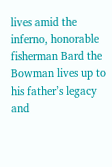lives amid the inferno, honorable fisherman Bard the Bowman lives up to his father’s legacy and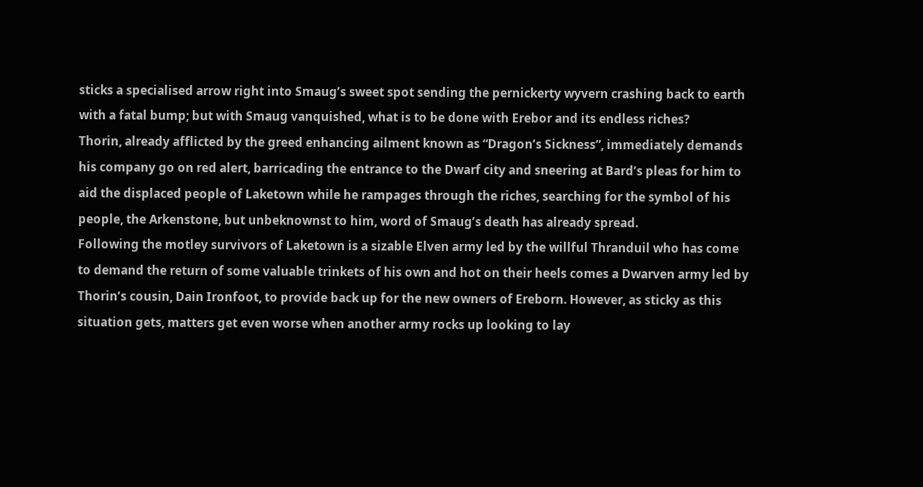sticks a specialised arrow right into Smaug’s sweet spot sending the pernickerty wyvern crashing back to earth with a fatal bump; but with Smaug vanquished, what is to be done with Erebor and its endless riches?
Thorin, already afflicted by the greed enhancing ailment known as “Dragon’s Sickness”, immediately demands his company go on red alert, barricading the entrance to the Dwarf city and sneering at Bard’s pleas for him to aid the displaced people of Laketown while he rampages through the riches, searching for the symbol of his people, the Arkenstone, but unbeknownst to him, word of Smaug’s death has already spread.
Following the motley survivors of Laketown is a sizable Elven army led by the willful Thranduil who has come to demand the return of some valuable trinkets of his own and hot on their heels comes a Dwarven army led by Thorin’s cousin, Dain Ironfoot, to provide back up for the new owners of Ereborn. However, as sticky as this situation gets, matters get even worse when another army rocks up looking to lay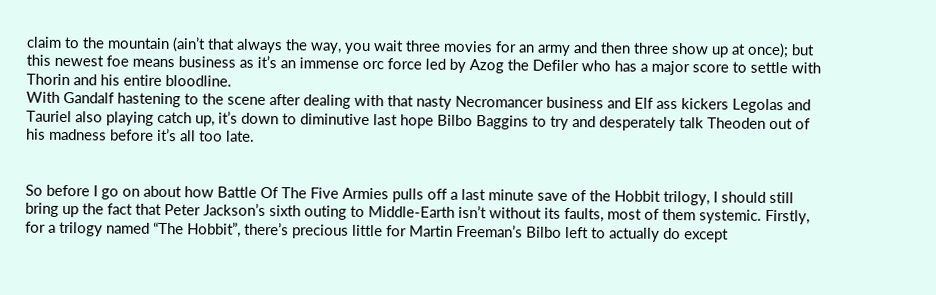claim to the mountain (ain’t that always the way, you wait three movies for an army and then three show up at once); but this newest foe means business as it’s an immense orc force led by Azog the Defiler who has a major score to settle with Thorin and his entire bloodline.
With Gandalf hastening to the scene after dealing with that nasty Necromancer business and Elf ass kickers Legolas and Tauriel also playing catch up, it’s down to diminutive last hope Bilbo Baggins to try and desperately talk Theoden out of his madness before it’s all too late.


So before I go on about how Battle Of The Five Armies pulls off a last minute save of the Hobbit trilogy, I should still bring up the fact that Peter Jackson’s sixth outing to Middle-Earth isn’t without its faults, most of them systemic. Firstly, for a trilogy named “The Hobbit”, there’s precious little for Martin Freeman’s Bilbo left to actually do except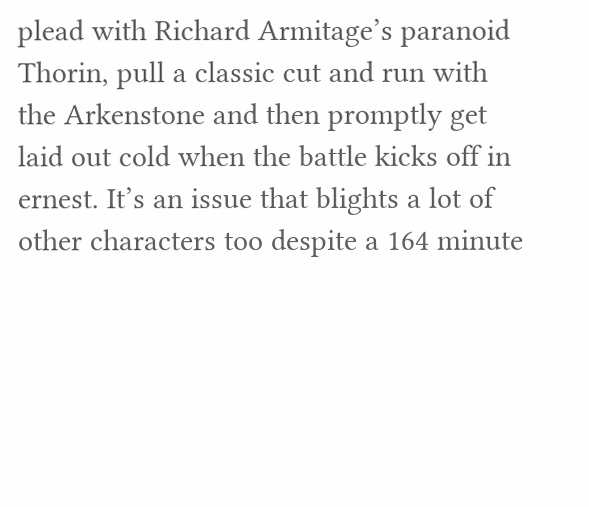plead with Richard Armitage’s paranoid Thorin, pull a classic cut and run with the Arkenstone and then promptly get laid out cold when the battle kicks off in ernest. It’s an issue that blights a lot of other characters too despite a 164 minute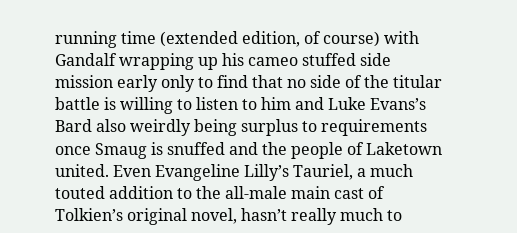running time (extended edition, of course) with Gandalf wrapping up his cameo stuffed side mission early only to find that no side of the titular battle is willing to listen to him and Luke Evans’s Bard also weirdly being surplus to requirements once Smaug is snuffed and the people of Laketown united. Even Evangeline Lilly’s Tauriel, a much touted addition to the all-male main cast of Tolkien’s original novel, hasn’t really much to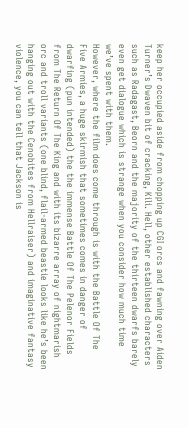keep her occupied aside from chopping up CGI orcs and fawning over Aiden Turner’s Dwaven bit of cracking, Kili. Hell, other established characters such as Radagast, Beorn and the majority of the thirteen dwarfs barely even get dialogue which is strange when you consider how much time we’ve spent with them.
However, where the film does come through is with the Battle Of The Five Armies, a huge skirmish that sometimes comes in danger of dwarfing (pun intended) the the immense Battle Of The Pelenor Fields from The Return Of The King and with its bizarre array of nightmarish orc and troll variants (one blind, flail-armed beastie looks like he’s been hanging out with the Cenobites from Hellraiser) and imaginative fantasy violence, you can tell that Jackson is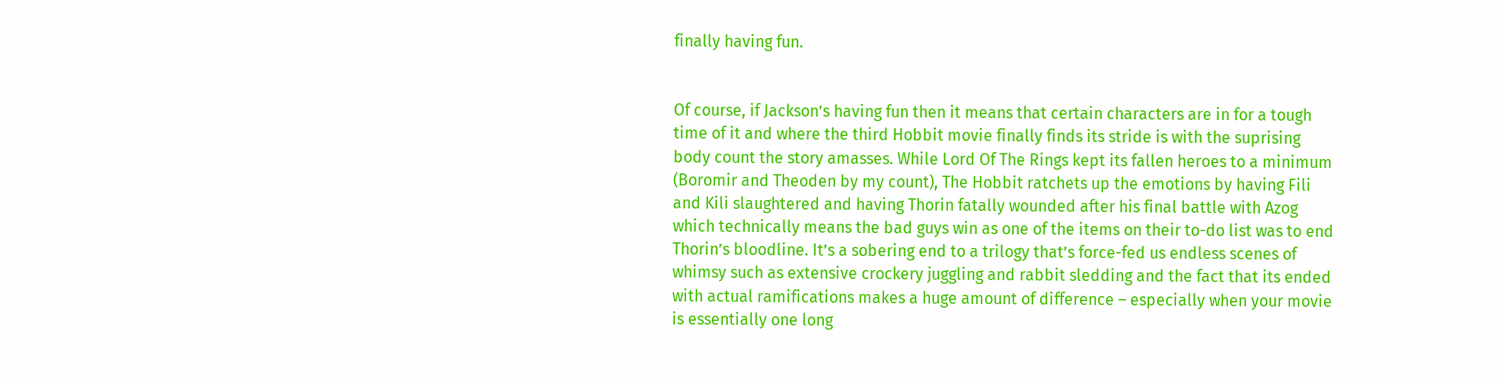finally having fun.


Of course, if Jackson’s having fun then it means that certain characters are in for a tough time of it and where the third Hobbit movie finally finds its stride is with the suprising body count the story amasses. While Lord Of The Rings kept its fallen heroes to a minimum (Boromir and Theoden by my count), The Hobbit ratchets up the emotions by having Fili and Kili slaughtered and having Thorin fatally wounded after his final battle with Azog which technically means the bad guys win as one of the items on their to-do list was to end Thorin’s bloodline. It’s a sobering end to a trilogy that’s force-fed us endless scenes of whimsy such as extensive crockery juggling and rabbit sledding and the fact that its ended with actual ramifications makes a huge amount of difference – especially when your movie is essentially one long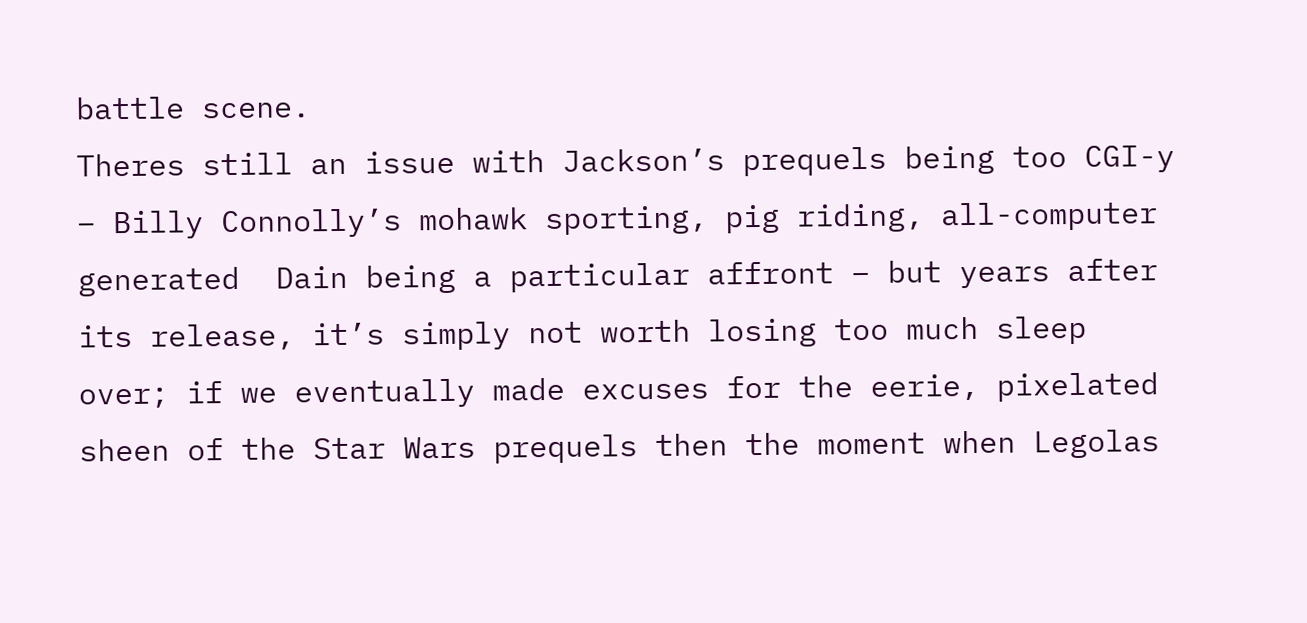battle scene.
Theres still an issue with Jackson’s prequels being too CGI-y – Billy Connolly’s mohawk sporting, pig riding, all-computer generated  Dain being a particular affront – but years after its release, it’s simply not worth losing too much sleep over; if we eventually made excuses for the eerie, pixelated sheen of the Star Wars prequels then the moment when Legolas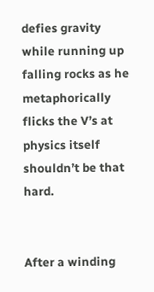defies gravity while running up falling rocks as he metaphorically flicks the V’s at physics itself shouldn’t be that hard.


After a winding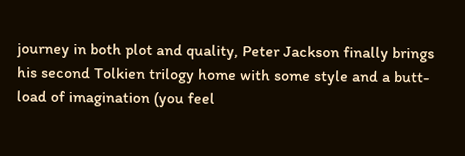journey in both plot and quality, Peter Jackson finally brings his second Tolkien trilogy home with some style and a butt-load of imagination (you feel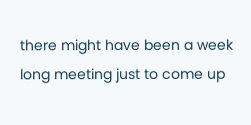there might have been a week long meeting just to come up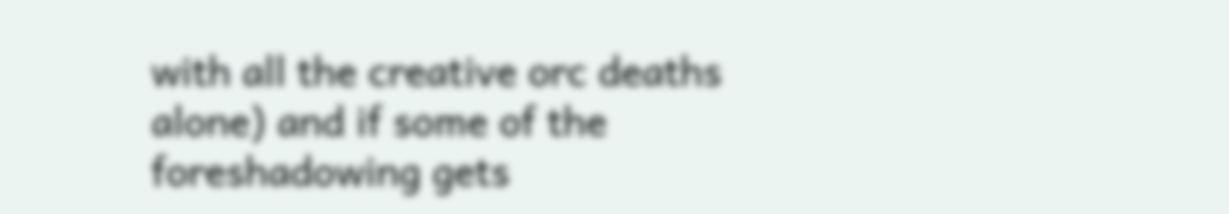with all the creative orc deaths alone) and if some of the foreshadowing gets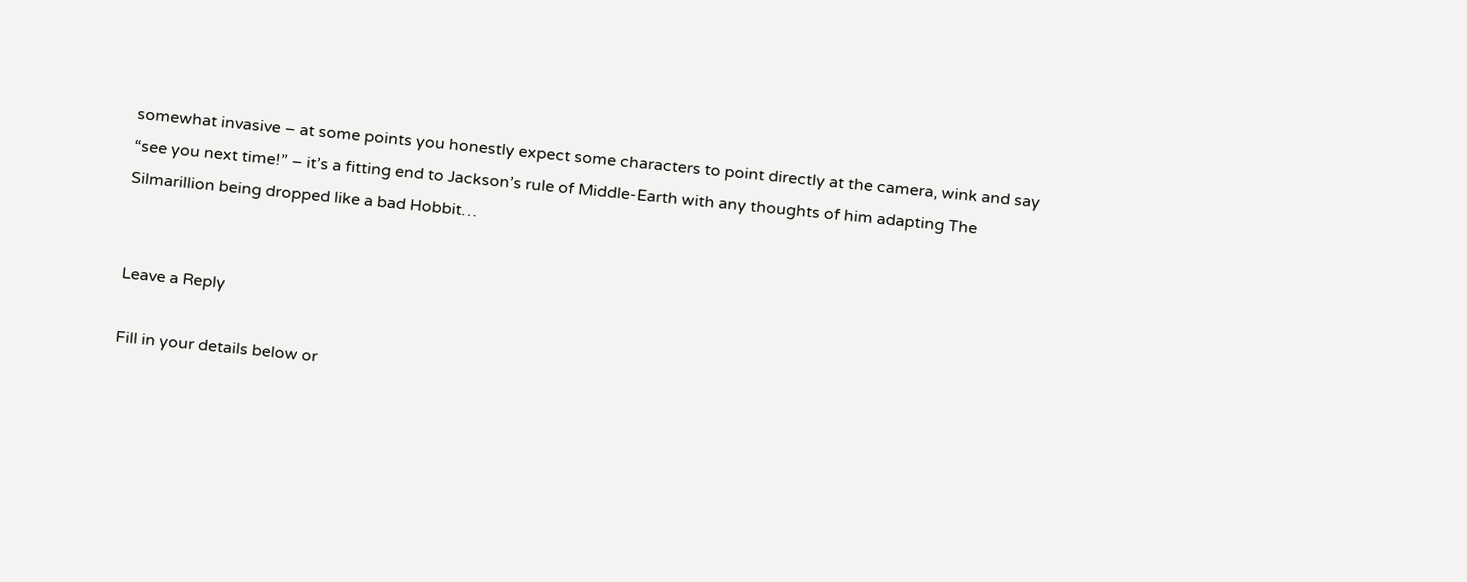somewhat invasive – at some points you honestly expect some characters to point directly at the camera, wink and say “see you next time!” – it’s a fitting end to Jackson’s rule of Middle-Earth with any thoughts of him adapting The Silmarillion being dropped like a bad Hobbit…


Leave a Reply

Fill in your details below or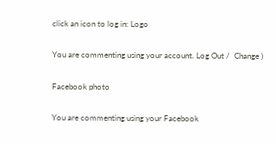click an icon to log in: Logo

You are commenting using your account. Log Out /  Change )

Facebook photo

You are commenting using your Facebook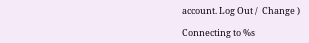account. Log Out /  Change )

Connecting to %s